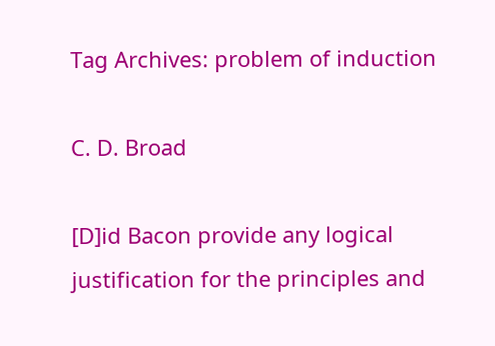Tag Archives: problem of induction

C. D. Broad

[D]id Bacon provide any logical justification for the principles and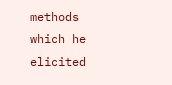methods which he elicited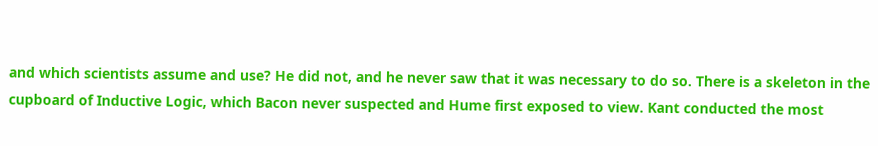and which scientists assume and use? He did not, and he never saw that it was necessary to do so. There is a skeleton in the cupboard of Inductive Logic, which Bacon never suspected and Hume first exposed to view. Kant conducted the most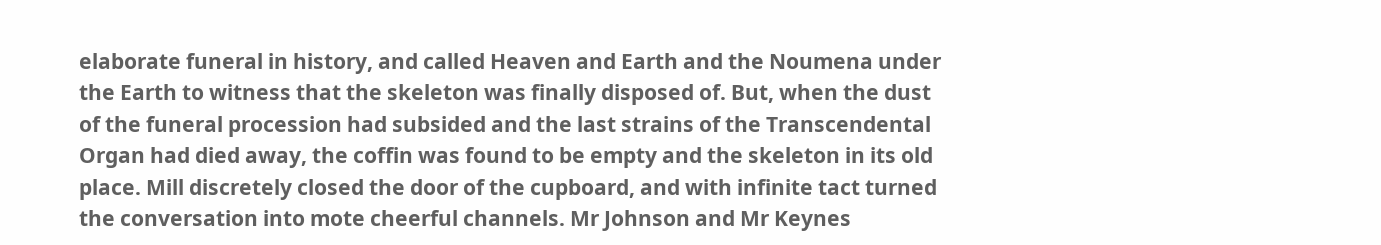elaborate funeral in history, and called Heaven and Earth and the Noumena under the Earth to witness that the skeleton was finally disposed of. But, when the dust of the funeral procession had subsided and the last strains of the Transcendental Organ had died away, the coffin was found to be empty and the skeleton in its old place. Mill discretely closed the door of the cupboard, and with infinite tact turned the conversation into mote cheerful channels. Mr Johnson and Mr Keynes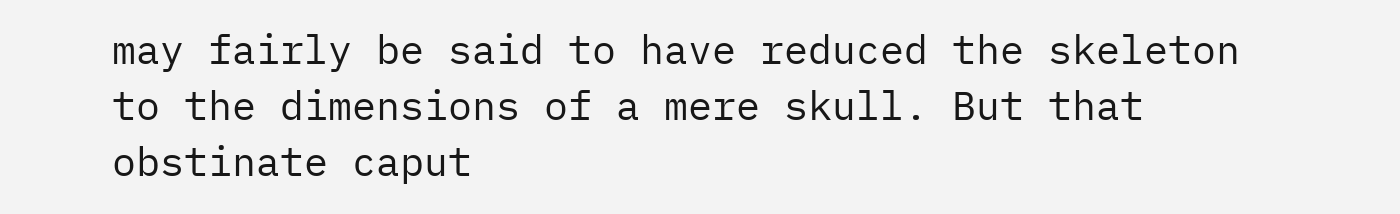may fairly be said to have reduced the skeleton to the dimensions of a mere skull. But that obstinate caput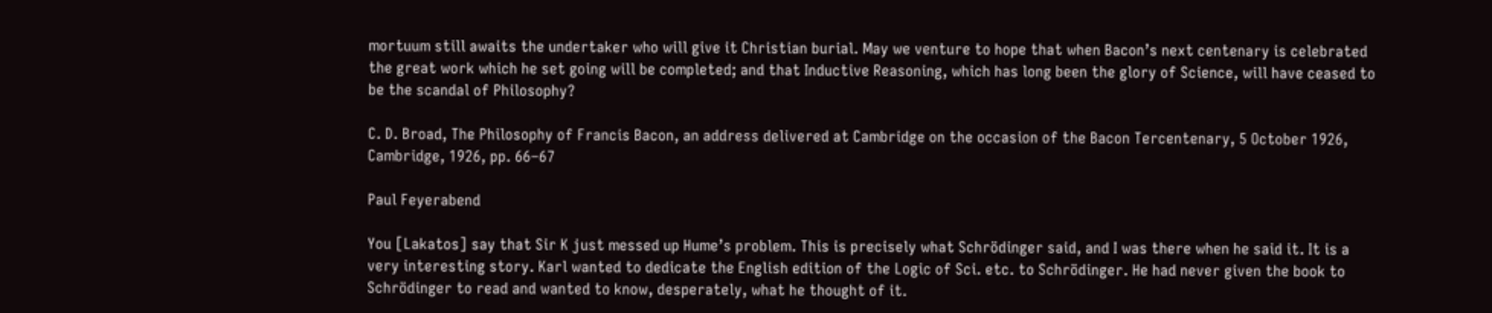mortuum still awaits the undertaker who will give it Christian burial. May we venture to hope that when Bacon’s next centenary is celebrated the great work which he set going will be completed; and that Inductive Reasoning, which has long been the glory of Science, will have ceased to be the scandal of Philosophy?

C. D. Broad, The Philosophy of Francis Bacon, an address delivered at Cambridge on the occasion of the Bacon Tercentenary, 5 October 1926, Cambridge, 1926, pp. 66–67

Paul Feyerabend

You [Lakatos] say that Sir K just messed up Hume’s problem. This is precisely what Schrödinger said, and I was there when he said it. It is a very interesting story. Karl wanted to dedicate the English edition of the Logic of Sci. etc. to Schrödinger. He had never given the book to Schrödinger to read and wanted to know, desperately, what he thought of it.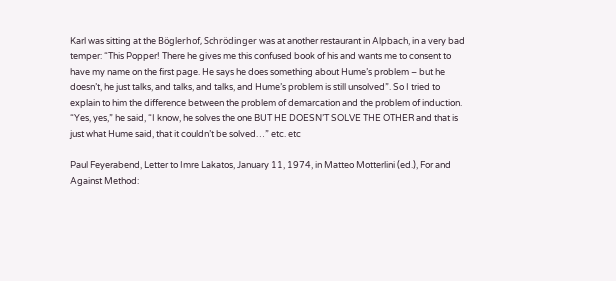Karl was sitting at the Böglerhof, Schrödinger was at another restaurant in Alpbach, in a very bad temper: “This Popper! There he gives me this confused book of his and wants me to consent to have my name on the first page. He says he does something about Hume’s problem – but he doesn’t, he just talks, and talks, and talks, and Hume’s problem is still unsolved”. So I tried to explain to him the difference between the problem of demarcation and the problem of induction. “Yes, yes,” he said, “I know, he solves the one BUT HE DOESN’T SOLVE THE OTHER and that is just what Hume said, that it couldn’t be solved…” etc. etc

Paul Feyerabend, Letter to Imre Lakatos, January 11, 1974, in Matteo Motterlini (ed.), For and Against Method: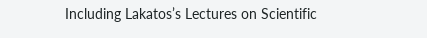Including Lakatos’s Lectures on Scientific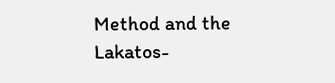Method and the Lakatos-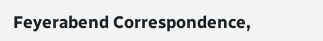Feyerabend Correspondence,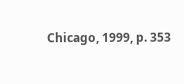Chicago, 1999, p. 353